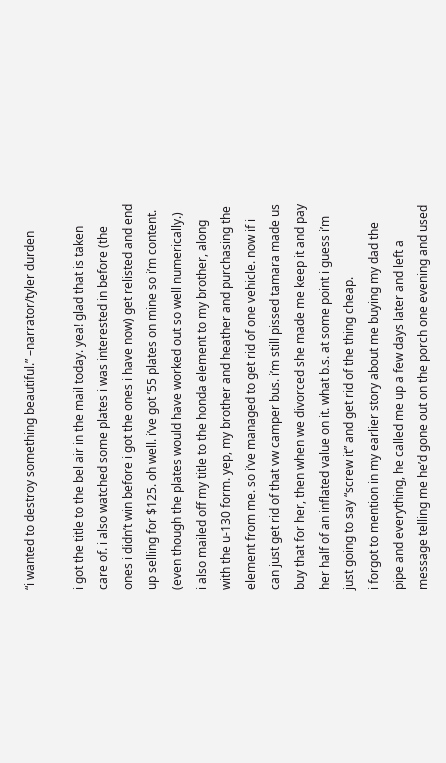“i wanted to destroy something beautiful.” –narrator/tyler durden

i got the title to the bel air in the mail today. yea! glad that is taken care of. i also watched some plates i was interested in before (the ones i didn’t win before i got the ones i have now) get relisted and end up selling for $125. oh well. i’ve got ’55 plates on mine so i’m content. (even though the plates would have worked out so well numerically.)
i also mailed off my title to the honda element to my brother, along with the u-130 form. yep, my brother and heather and purchasing the element from me. so i’ve managed to get rid of one vehicle. now if i can just get rid of that vw camper bus. i’m still pissed tamara made us buy that for her, then when we divorced she made me keep it and pay her half of an inflated value on it. what b.s. at some point i guess i’m just going to say “screw it” and get rid of the thing cheap.
i forgot to mention in my earlier story about me buying my dad the pipe and everything, he called me up a few days later and left a message telling me he’d gone out on the porch one evening and used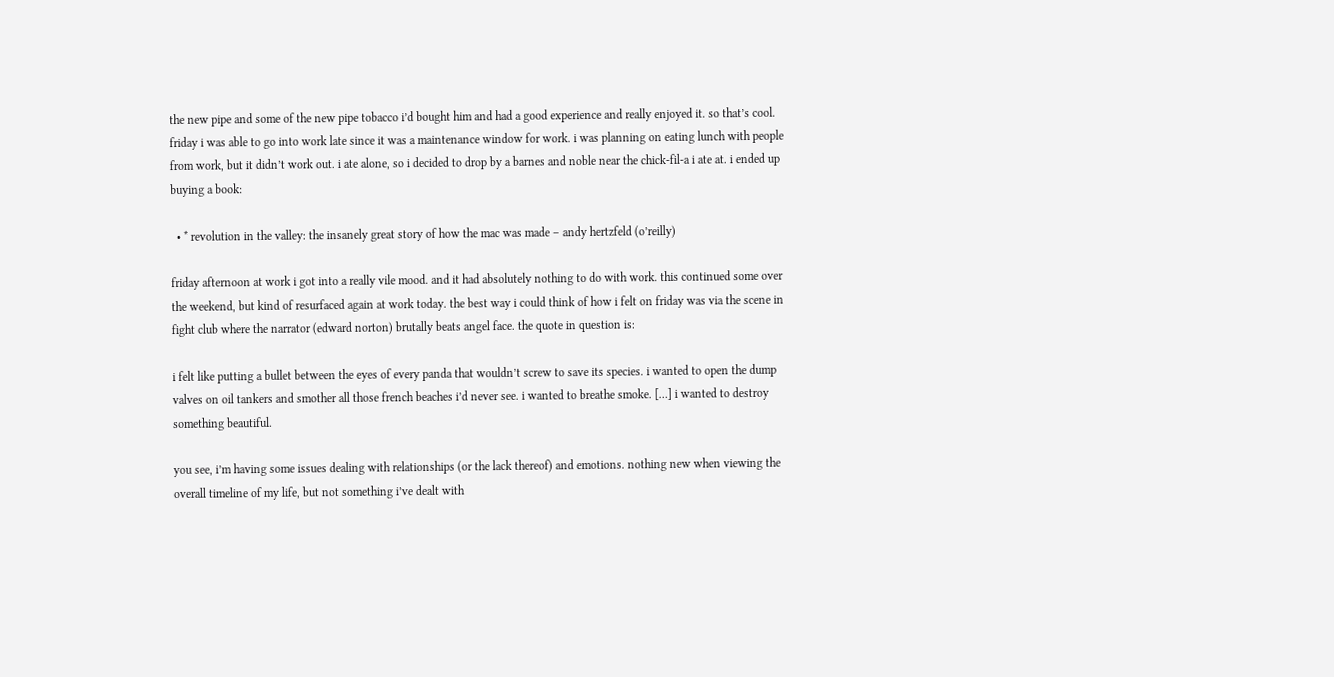the new pipe and some of the new pipe tobacco i’d bought him and had a good experience and really enjoyed it. so that’s cool.
friday i was able to go into work late since it was a maintenance window for work. i was planning on eating lunch with people from work, but it didn’t work out. i ate alone, so i decided to drop by a barnes and noble near the chick-fil-a i ate at. i ended up buying a book:

  • * revolution in the valley: the insanely great story of how the mac was made – andy hertzfeld (o’reilly)

friday afternoon at work i got into a really vile mood. and it had absolutely nothing to do with work. this continued some over the weekend, but kind of resurfaced again at work today. the best way i could think of how i felt on friday was via the scene in fight club where the narrator (edward norton) brutally beats angel face. the quote in question is:

i felt like putting a bullet between the eyes of every panda that wouldn’t screw to save its species. i wanted to open the dump valves on oil tankers and smother all those french beaches i’d never see. i wanted to breathe smoke. […] i wanted to destroy something beautiful.

you see, i’m having some issues dealing with relationships (or the lack thereof) and emotions. nothing new when viewing the overall timeline of my life, but not something i’ve dealt with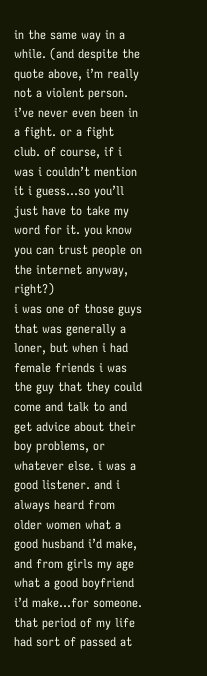in the same way in a while. (and despite the quote above, i’m really not a violent person. i’ve never even been in a fight. or a fight club. of course, if i was i couldn’t mention it i guess…so you’ll just have to take my word for it. you know you can trust people on the internet anyway, right?)
i was one of those guys that was generally a loner, but when i had female friends i was the guy that they could come and talk to and get advice about their boy problems, or whatever else. i was a good listener. and i always heard from older women what a good husband i’d make, and from girls my age what a good boyfriend i’d make…for someone. that period of my life had sort of passed at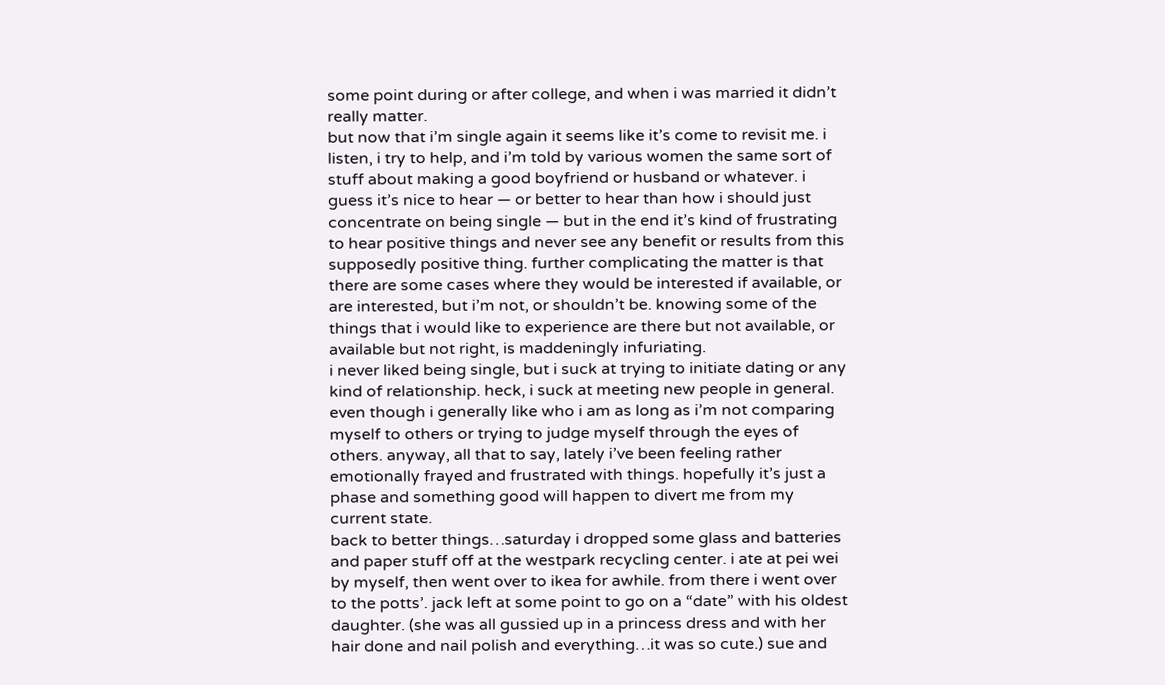some point during or after college, and when i was married it didn’t really matter.
but now that i’m single again it seems like it’s come to revisit me. i listen, i try to help, and i’m told by various women the same sort of stuff about making a good boyfriend or husband or whatever. i guess it’s nice to hear — or better to hear than how i should just concentrate on being single — but in the end it’s kind of frustrating to hear positive things and never see any benefit or results from this supposedly positive thing. further complicating the matter is that there are some cases where they would be interested if available, or are interested, but i’m not, or shouldn’t be. knowing some of the things that i would like to experience are there but not available, or available but not right, is maddeningly infuriating.
i never liked being single, but i suck at trying to initiate dating or any kind of relationship. heck, i suck at meeting new people in general. even though i generally like who i am as long as i’m not comparing myself to others or trying to judge myself through the eyes of others. anyway, all that to say, lately i’ve been feeling rather emotionally frayed and frustrated with things. hopefully it’s just a phase and something good will happen to divert me from my current state.
back to better things…saturday i dropped some glass and batteries and paper stuff off at the westpark recycling center. i ate at pei wei by myself, then went over to ikea for awhile. from there i went over to the potts’. jack left at some point to go on a “date” with his oldest daughter. (she was all gussied up in a princess dress and with her hair done and nail polish and everything…it was so cute.) sue and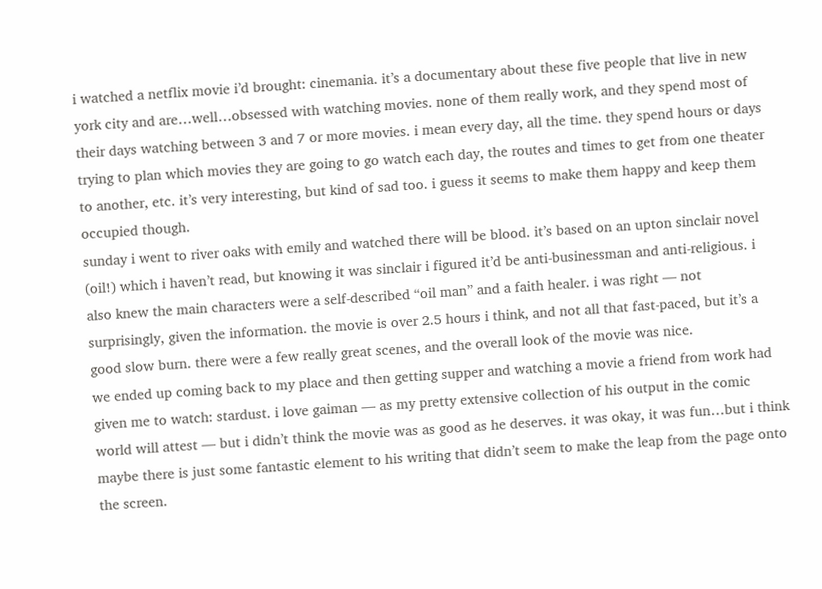i watched a netflix movie i’d brought: cinemania. it’s a documentary about these five people that live in new york city and are…well…obsessed with watching movies. none of them really work, and they spend most of their days watching between 3 and 7 or more movies. i mean every day, all the time. they spend hours or days trying to plan which movies they are going to go watch each day, the routes and times to get from one theater to another, etc. it’s very interesting, but kind of sad too. i guess it seems to make them happy and keep them occupied though.
sunday i went to river oaks with emily and watched there will be blood. it’s based on an upton sinclair novel (oil!) which i haven’t read, but knowing it was sinclair i figured it’d be anti-businessman and anti-religious. i also knew the main characters were a self-described “oil man” and a faith healer. i was right — not surprisingly, given the information. the movie is over 2.5 hours i think, and not all that fast-paced, but it’s a good slow burn. there were a few really great scenes, and the overall look of the movie was nice.
we ended up coming back to my place and then getting supper and watching a movie a friend from work had given me to watch: stardust. i love gaiman — as my pretty extensive collection of his output in the comic world will attest — but i didn’t think the movie was as good as he deserves. it was okay, it was fun…but i think maybe there is just some fantastic element to his writing that didn’t seem to make the leap from the page onto the screen.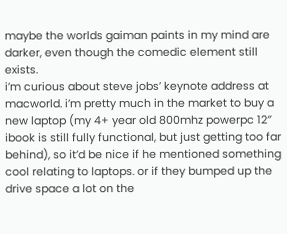maybe the worlds gaiman paints in my mind are darker, even though the comedic element still exists.
i’m curious about steve jobs’ keynote address at macworld. i’m pretty much in the market to buy a new laptop (my 4+ year old 800mhz powerpc 12″ ibook is still fully functional, but just getting too far behind), so it’d be nice if he mentioned something cool relating to laptops. or if they bumped up the drive space a lot on the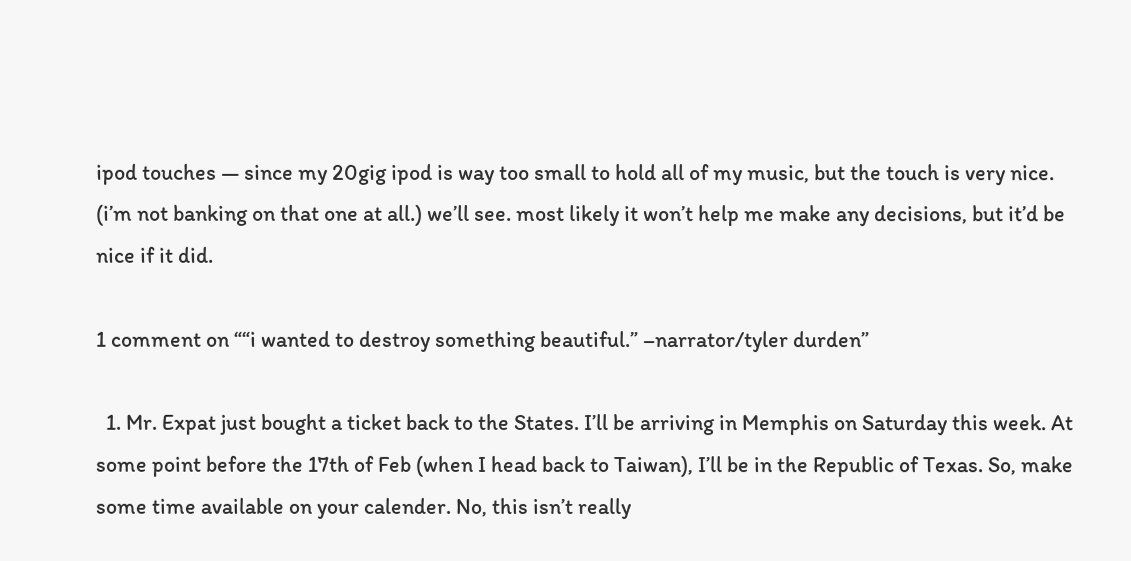ipod touches — since my 20gig ipod is way too small to hold all of my music, but the touch is very nice. (i’m not banking on that one at all.) we’ll see. most likely it won’t help me make any decisions, but it’d be nice if it did.

1 comment on ““i wanted to destroy something beautiful.” –narrator/tyler durden”

  1. Mr. Expat just bought a ticket back to the States. I’ll be arriving in Memphis on Saturday this week. At some point before the 17th of Feb (when I head back to Taiwan), I’ll be in the Republic of Texas. So, make some time available on your calender. No, this isn’t really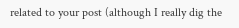related to your post (although I really dig the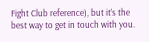Fight Club reference), but it’s the best way to get in touch with you.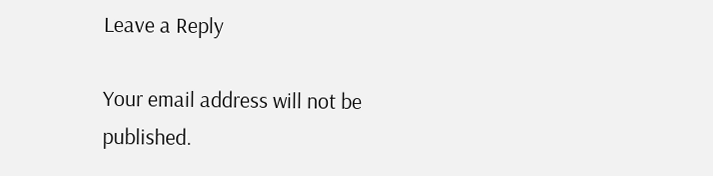Leave a Reply

Your email address will not be published.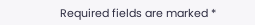Required fields are marked *